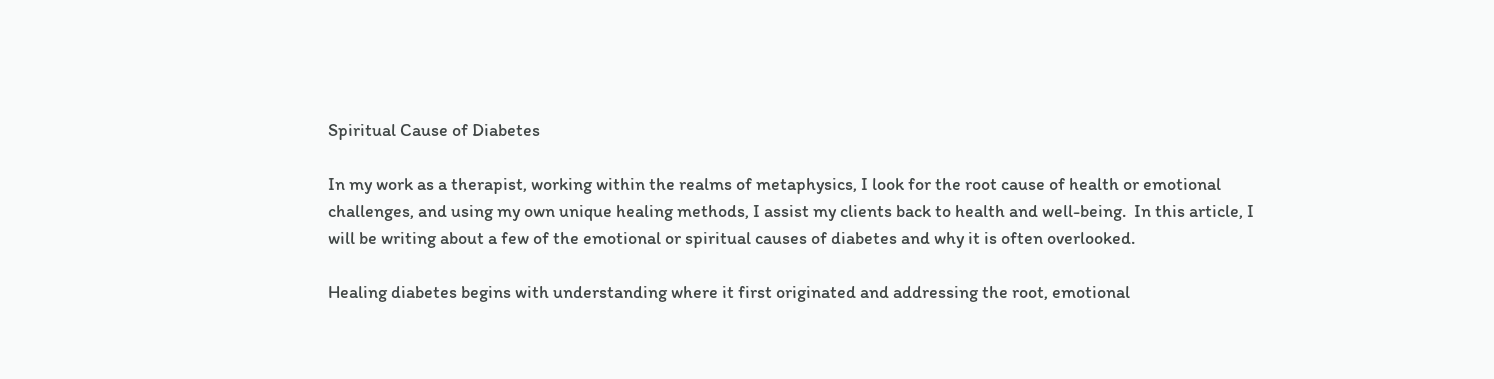Spiritual Cause of Diabetes

In my work as a therapist, working within the realms of metaphysics, I look for the root cause of health or emotional challenges, and using my own unique healing methods, I assist my clients back to health and well-being.  In this article, I will be writing about a few of the emotional or spiritual causes of diabetes and why it is often overlooked.

Healing diabetes begins with understanding where it first originated and addressing the root, emotional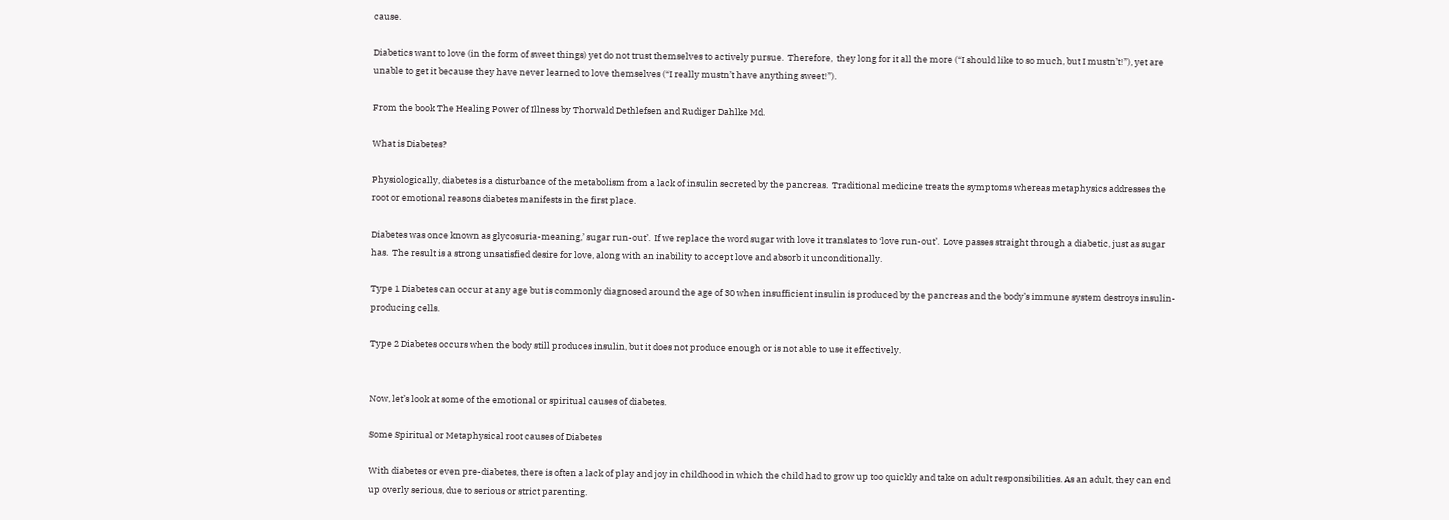cause.

Diabetics want to love (in the form of sweet things) yet do not trust themselves to actively pursue.  Therefore,  they long for it all the more (“I should like to so much, but I mustn’t!”), yet are unable to get it because they have never learned to love themselves (“I really mustn’t have anything sweet!”).

From the book The Healing Power of Illness by Thorwald Dethlefsen and Rudiger Dahlke Md.

What is Diabetes?

Physiologically, diabetes is a disturbance of the metabolism from a lack of insulin secreted by the pancreas.  Traditional medicine treats the symptoms whereas metaphysics addresses the root or emotional reasons diabetes manifests in the first place.

Diabetes was once known as glycosuria-meaning,’ sugar run-out’.  If we replace the word sugar with love it translates to ‘love run-out’.  Love passes straight through a diabetic, just as sugar has.  The result is a strong unsatisfied desire for love, along with an inability to accept love and absorb it unconditionally.

Type 1 Diabetes can occur at any age but is commonly diagnosed around the age of 30 when insufficient insulin is produced by the pancreas and the body’s immune system destroys insulin-producing cells.

Type 2 Diabetes occurs when the body still produces insulin, but it does not produce enough or is not able to use it effectively.


Now, let’s look at some of the emotional or spiritual causes of diabetes.

Some Spiritual or Metaphysical root causes of Diabetes

With diabetes or even pre-diabetes, there is often a lack of play and joy in childhood in which the child had to grow up too quickly and take on adult responsibilities. As an adult, they can end up overly serious, due to serious or strict parenting.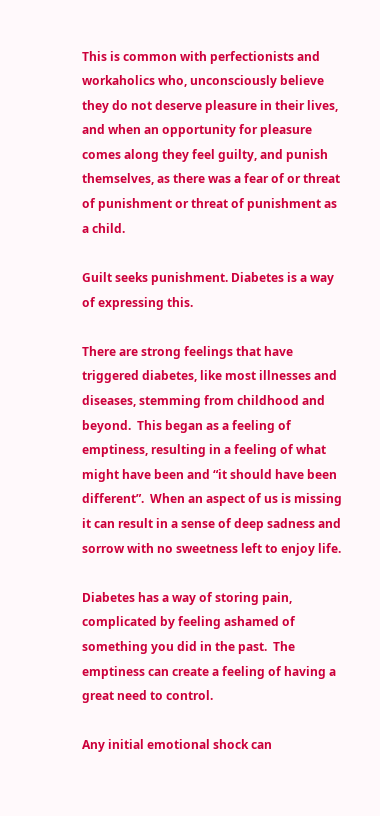This is common with perfectionists and workaholics who, unconsciously believe they do not deserve pleasure in their lives, and when an opportunity for pleasure comes along they feel guilty, and punish themselves, as there was a fear of or threat of punishment or threat of punishment as a child.

Guilt seeks punishment. Diabetes is a way of expressing this.

There are strong feelings that have triggered diabetes, like most illnesses and diseases, stemming from childhood and beyond.  This began as a feeling of emptiness, resulting in a feeling of what might have been and “it should have been different”.  When an aspect of us is missing it can result in a sense of deep sadness and sorrow with no sweetness left to enjoy life.

Diabetes has a way of storing pain, complicated by feeling ashamed of something you did in the past.  The emptiness can create a feeling of having a great need to control.

Any initial emotional shock can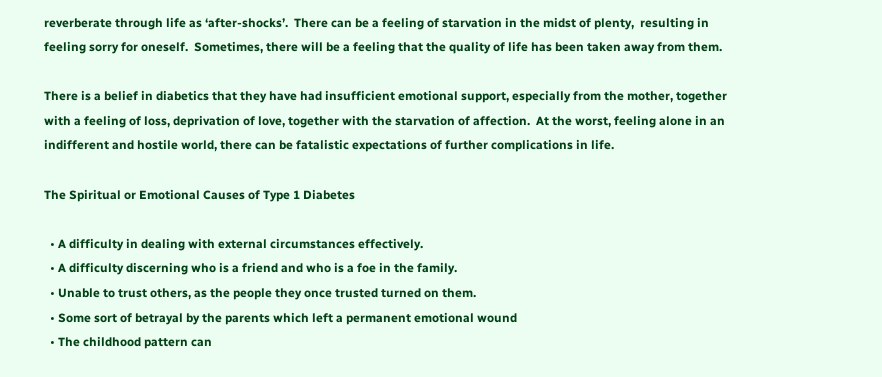reverberate through life as ‘after-shocks’.  There can be a feeling of starvation in the midst of plenty,  resulting in feeling sorry for oneself.  Sometimes, there will be a feeling that the quality of life has been taken away from them.

There is a belief in diabetics that they have had insufficient emotional support, especially from the mother, together with a feeling of loss, deprivation of love, together with the starvation of affection.  At the worst, feeling alone in an indifferent and hostile world, there can be fatalistic expectations of further complications in life.

The Spiritual or Emotional Causes of Type 1 Diabetes

  • A difficulty in dealing with external circumstances effectively.
  • A difficulty discerning who is a friend and who is a foe in the family.
  • Unable to trust others, as the people they once trusted turned on them.
  • Some sort of betrayal by the parents which left a permanent emotional wound
  • The childhood pattern can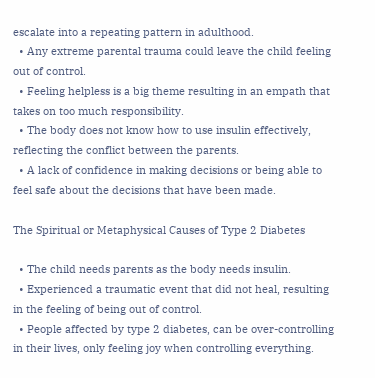escalate into a repeating pattern in adulthood.
  • Any extreme parental trauma could leave the child feeling out of control.
  • Feeling helpless is a big theme resulting in an empath that takes on too much responsibility.
  • The body does not know how to use insulin effectively, reflecting the conflict between the parents.
  • A lack of confidence in making decisions or being able to feel safe about the decisions that have been made.

The Spiritual or Metaphysical Causes of Type 2 Diabetes

  • The child needs parents as the body needs insulin.
  • Experienced a traumatic event that did not heal, resulting in the feeling of being out of control.
  • People affected by type 2 diabetes, can be over-controlling in their lives, only feeling joy when controlling everything.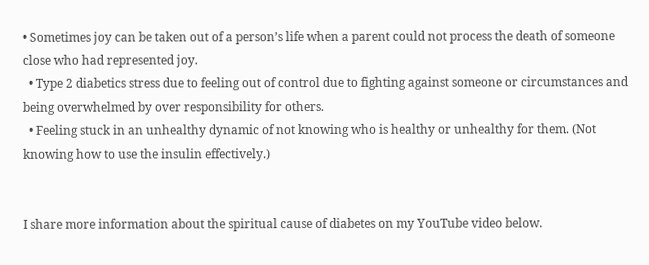• Sometimes joy can be taken out of a person’s life when a parent could not process the death of someone close who had represented joy.
  • Type 2 diabetics stress due to feeling out of control due to fighting against someone or circumstances and being overwhelmed by over responsibility for others.
  • Feeling stuck in an unhealthy dynamic of not knowing who is healthy or unhealthy for them. (Not knowing how to use the insulin effectively.)


I share more information about the spiritual cause of diabetes on my YouTube video below.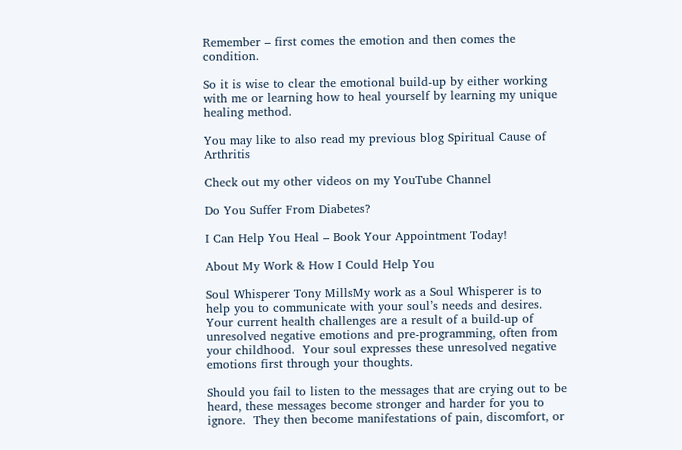Remember – first comes the emotion and then comes the condition.

So it is wise to clear the emotional build-up by either working with me or learning how to heal yourself by learning my unique healing method.

You may like to also read my previous blog Spiritual Cause of Arthritis

Check out my other videos on my YouTube Channel

Do You Suffer From Diabetes?

I Can Help You Heal – Book Your Appointment Today!

About My Work & How I Could Help You

Soul Whisperer Tony MillsMy work as a Soul Whisperer is to help you to communicate with your soul’s needs and desires.  Your current health challenges are a result of a build-up of unresolved negative emotions and pre-programming, often from your childhood.  Your soul expresses these unresolved negative emotions first through your thoughts.

Should you fail to listen to the messages that are crying out to be heard, these messages become stronger and harder for you to ignore.  They then become manifestations of pain, discomfort, or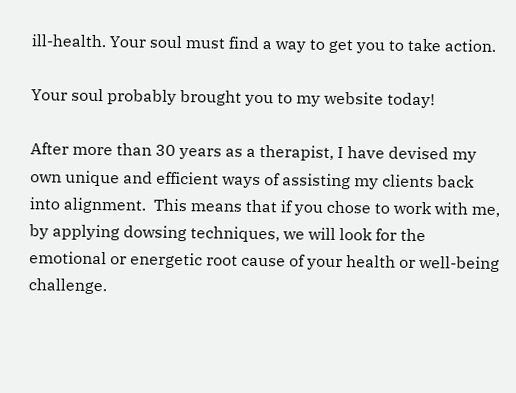ill-health. Your soul must find a way to get you to take action.

Your soul probably brought you to my website today!

After more than 30 years as a therapist, I have devised my own unique and efficient ways of assisting my clients back into alignment.  This means that if you chose to work with me, by applying dowsing techniques, we will look for the emotional or energetic root cause of your health or well-being challenge.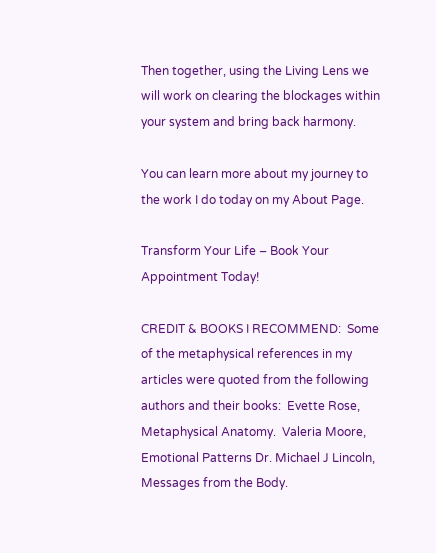Then together, using the Living Lens we will work on clearing the blockages within your system and bring back harmony.

You can learn more about my journey to the work I do today on my About Page.

Transform Your Life – Book Your Appointment Today!

CREDIT & BOOKS I RECOMMEND:  Some of the metaphysical references in my articles were quoted from the following authors and their books:  Evette Rose, Metaphysical Anatomy.  Valeria Moore, Emotional Patterns Dr. Michael J Lincoln,  Messages from the Body.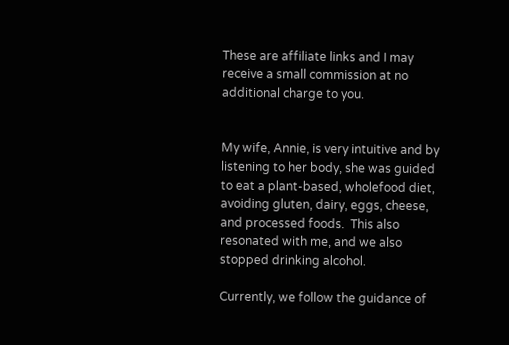These are affiliate links and I may receive a small commission at no additional charge to you.


My wife, Annie, is very intuitive and by listening to her body, she was guided to eat a plant-based, wholefood diet, avoiding gluten, dairy, eggs, cheese, and processed foods.  This also resonated with me, and we also stopped drinking alcohol.

Currently, we follow the guidance of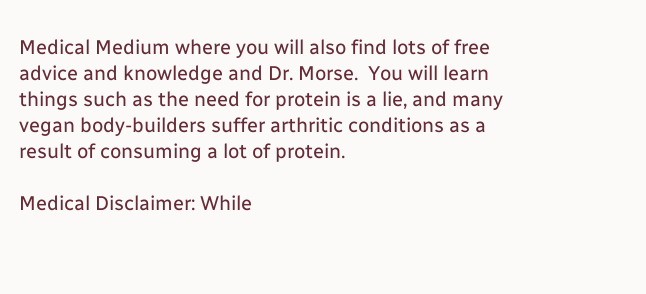Medical Medium where you will also find lots of free advice and knowledge and Dr. Morse.  You will learn things such as the need for protein is a lie, and many vegan body-builders suffer arthritic conditions as a result of consuming a lot of protein.

Medical Disclaimer: While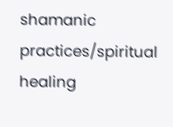shamanic practices/spiritual healing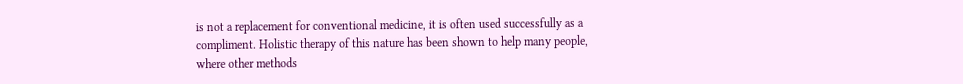is not a replacement for conventional medicine, it is often used successfully as a compliment. Holistic therapy of this nature has been shown to help many people, where other methods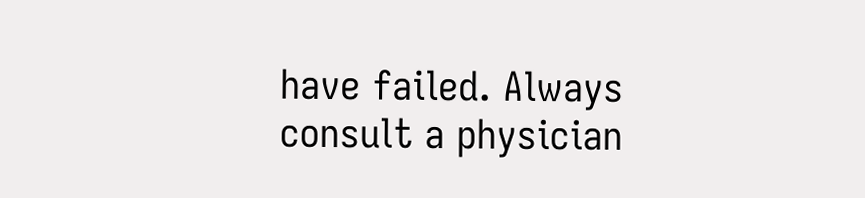have failed. Always consult a physician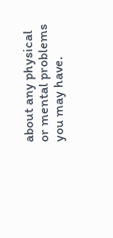about any physical or mental problems you may have.